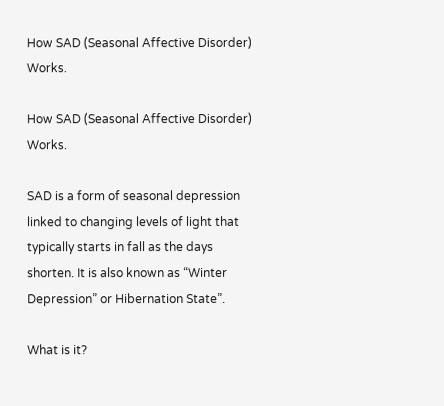How SAD (Seasonal Affective Disorder) Works.

How SAD (Seasonal Affective Disorder) Works.

SAD is a form of seasonal depression linked to changing levels of light that typically starts in fall as the days shorten. It is also known as “Winter Depression” or Hibernation State”.

What is it?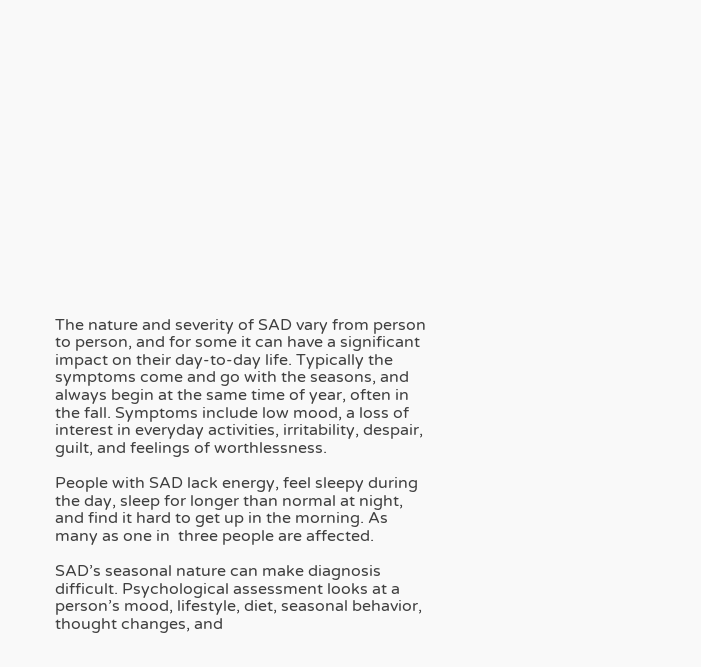The nature and severity of SAD vary from person to person, and for some it can have a significant impact on their day-to-day life. Typically the symptoms come and go with the seasons, and always begin at the same time of year, often in the fall. Symptoms include low mood, a loss of interest in everyday activities, irritability, despair, guilt, and feelings of worthlessness.

People with SAD lack energy, feel sleepy during the day, sleep for longer than normal at night, and find it hard to get up in the morning. As many as one in  three people are affected.

SAD’s seasonal nature can make diagnosis difficult. Psychological assessment looks at a person’s mood, lifestyle, diet, seasonal behavior, thought changes, and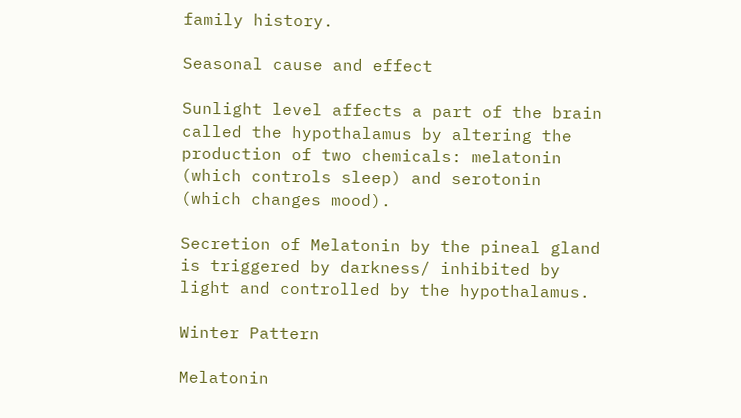family history.

Seasonal cause and effect

Sunlight level affects a part of the brain called the hypothalamus by altering the production of two chemicals: melatonin (which controls sleep) and serotonin (which changes mood).

Secretion of Melatonin by the pineal gland is triggered by darkness/ inhibited by light and controlled by the hypothalamus.

Winter Pattern

Melatonin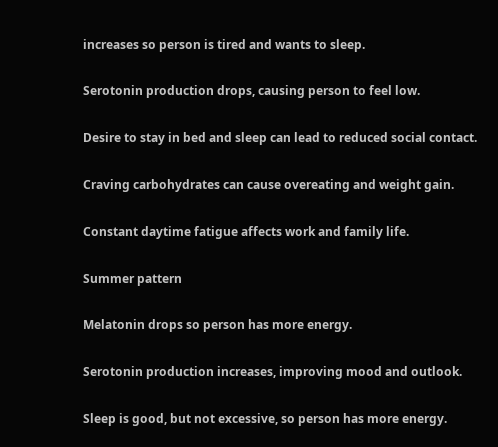increases so person is tired and wants to sleep.

Serotonin production drops, causing person to feel low.

Desire to stay in bed and sleep can lead to reduced social contact.

Craving carbohydrates can cause overeating and weight gain.

Constant daytime fatigue affects work and family life.

Summer pattern

Melatonin drops so person has more energy.

Serotonin production increases, improving mood and outlook.

Sleep is good, but not excessive, so person has more energy.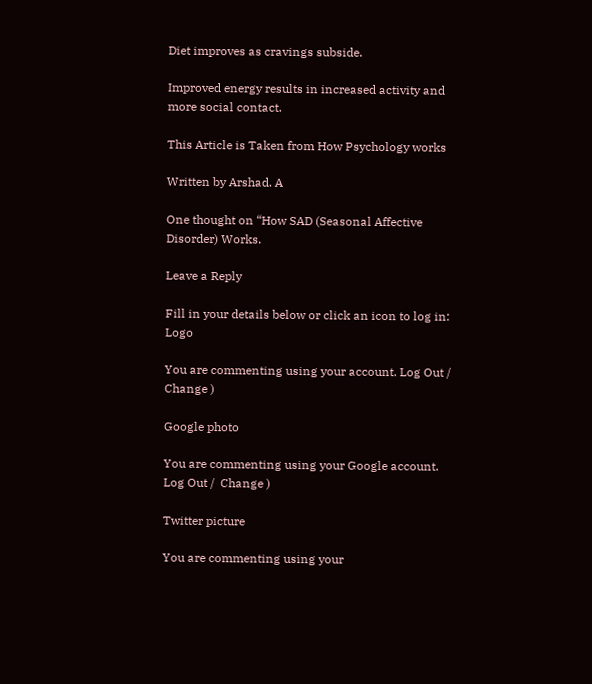Diet improves as cravings subside.

Improved energy results in increased activity and more social contact.

This Article is Taken from How Psychology works

Written by Arshad. A

One thought on “How SAD (Seasonal Affective Disorder) Works.

Leave a Reply

Fill in your details below or click an icon to log in: Logo

You are commenting using your account. Log Out /  Change )

Google photo

You are commenting using your Google account. Log Out /  Change )

Twitter picture

You are commenting using your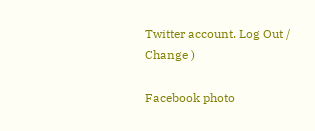Twitter account. Log Out /  Change )

Facebook photo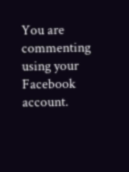You are commenting using your Facebook account.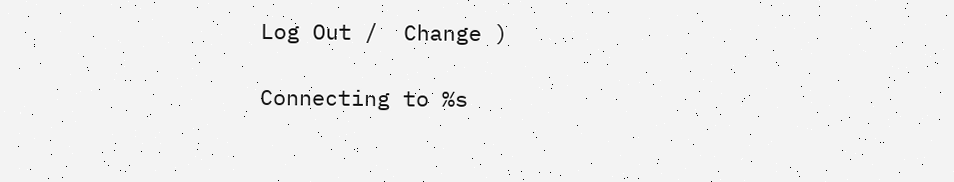Log Out /  Change )

Connecting to %s